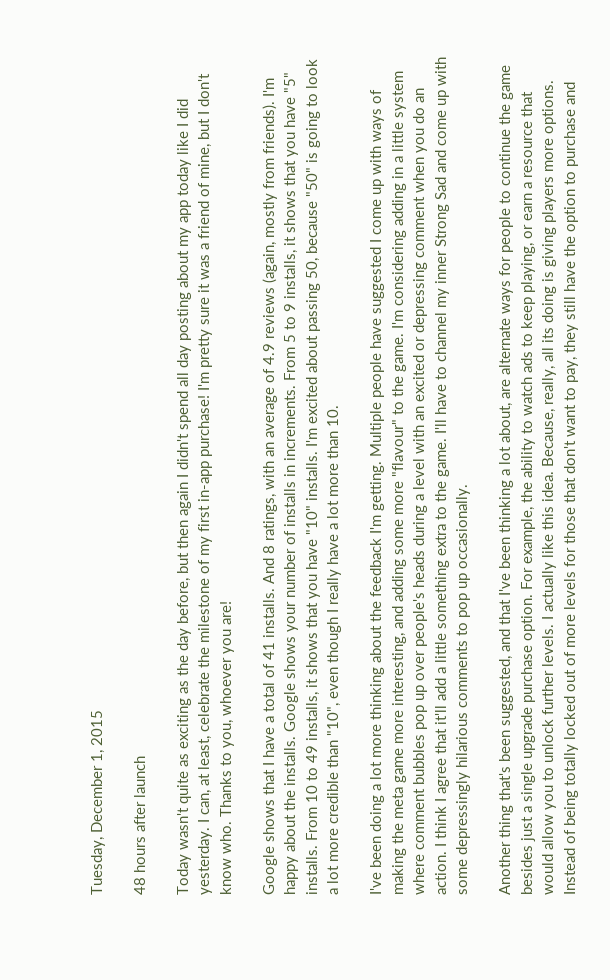Tuesday, December 1, 2015

48 hours after launch

Today wasn't quite as exciting as the day before, but then again I didn't spend all day posting about my app today like I did yesterday. I can, at least, celebrate the milestone of my first in-app purchase! I'm pretty sure it was a friend of mine, but I don't know who. Thanks to you, whoever you are!

Google shows that I have a total of 41 installs. And 8 ratings, with an average of 4.9 reviews (again, mostly from friends). I'm happy about the installs. Google shows your number of installs in increments. From 5 to 9 installs, it shows that you have "5" installs. From 10 to 49 installs, it shows that you have "10" installs. I'm excited about passing 50, because "50" is going to look a lot more credible than "10", even though I really have a lot more than 10.

I've been doing a lot more thinking about the feedback I'm getting. Multiple people have suggested I come up with ways of making the meta game more interesting, and adding some more "flavour" to the game. I'm considering adding in a little system where comment bubbles pop up over people's heads during a level with an excited or depressing comment when you do an action. I think I agree that it'll add a little something extra to the game. I'll have to channel my inner Strong Sad and come up with some depressingly hilarious comments to pop up occasionally.

Another thing that's been suggested, and that I've been thinking a lot about, are alternate ways for people to continue the game besides just a single upgrade purchase option. For example, the ability to watch ads to keep playing, or earn a resource that would allow you to unlock further levels. I actually like this idea. Because, really, all its doing is giving players more options. Instead of being totally locked out of more levels for those that don't want to pay, they still have the option to purchase and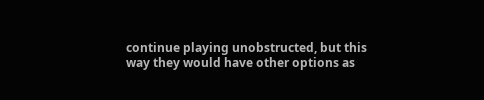continue playing unobstructed, but this way they would have other options as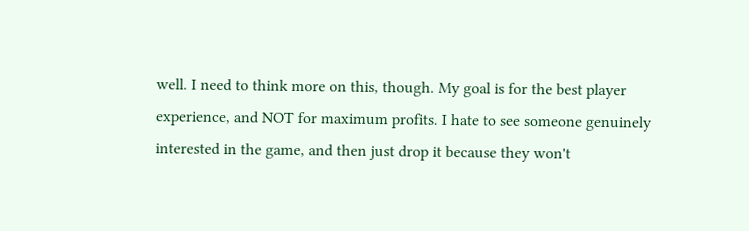well. I need to think more on this, though. My goal is for the best player experience, and NOT for maximum profits. I hate to see someone genuinely interested in the game, and then just drop it because they won't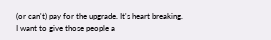(or can't) pay for the upgrade. It's heart breaking. I want to give those people a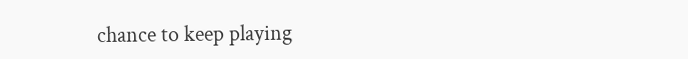chance to keep playing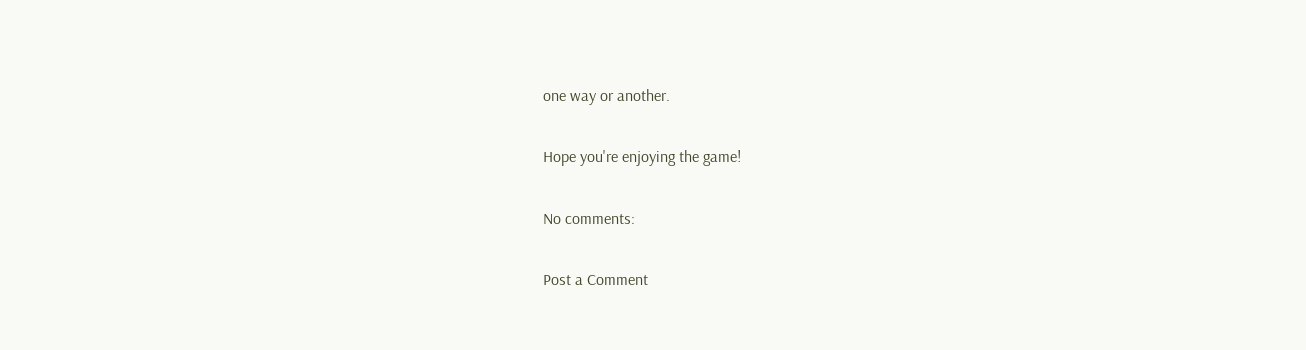one way or another.

Hope you're enjoying the game!

No comments:

Post a Comment